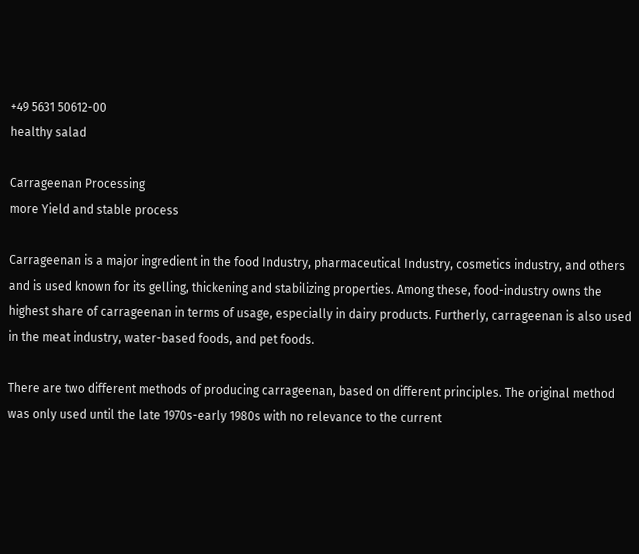+49 5631 50612-00
healthy salad

Carrageenan Processing
more Yield and stable process

Carrageenan is a major ingredient in the food Industry, pharmaceutical Industry, cosmetics industry, and others and is used known for its gelling, thickening and stabilizing properties. Among these, food-industry owns the highest share of carrageenan in terms of usage, especially in dairy products. Furtherly, carrageenan is also used in the meat industry, water-based foods, and pet foods.

There are two different methods of producing carrageenan, based on different principles. The original method was only used until the late 1970s-early 1980s with no relevance to the current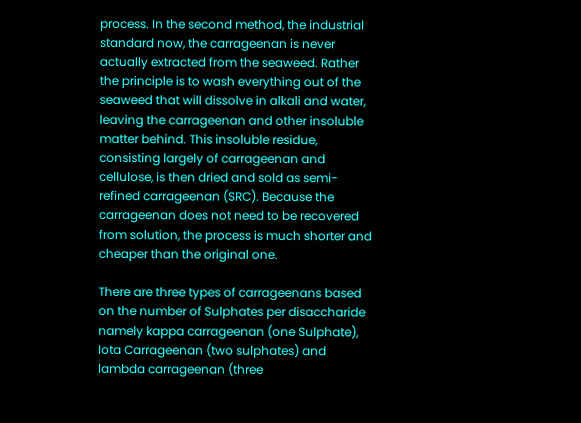process. In the second method, the industrial standard now, the carrageenan is never actually extracted from the seaweed. Rather the principle is to wash everything out of the seaweed that will dissolve in alkali and water, leaving the carrageenan and other insoluble matter behind. This insoluble residue, consisting largely of carrageenan and cellulose, is then dried and sold as semi-refined carrageenan (SRC). Because the carrageenan does not need to be recovered from solution, the process is much shorter and cheaper than the original one.

There are three types of carrageenans based on the number of Sulphates per disaccharide namely kappa carrageenan (one Sulphate), Iota Carrageenan (two sulphates) and lambda carrageenan (three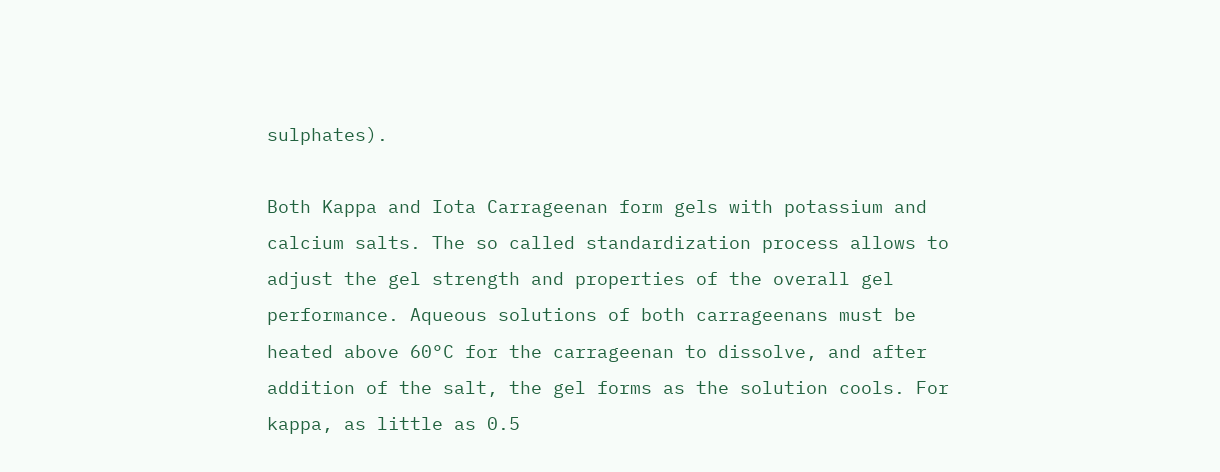sulphates).

Both Kappa and Iota Carrageenan form gels with potassium and calcium salts. The so called standardization process allows to adjust the gel strength and properties of the overall gel performance. Aqueous solutions of both carrageenans must be heated above 60°C for the carrageenan to dissolve, and after addition of the salt, the gel forms as the solution cools. For kappa, as little as 0.5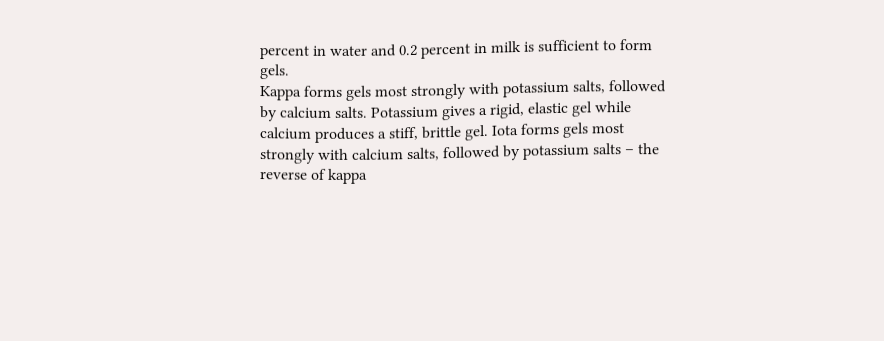percent in water and 0.2 percent in milk is sufficient to form gels.
Kappa forms gels most strongly with potassium salts, followed by calcium salts. Potassium gives a rigid, elastic gel while calcium produces a stiff, brittle gel. Iota forms gels most strongly with calcium salts, followed by potassium salts – the reverse of kappa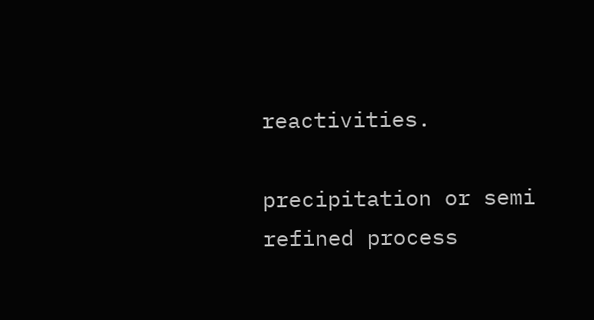reactivities.

precipitation or semi refined process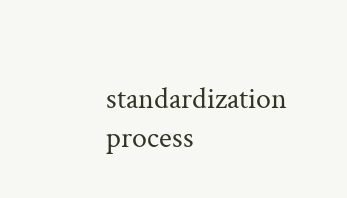standardization process